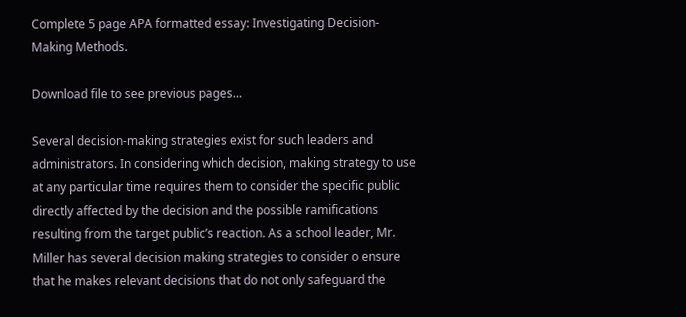Complete 5 page APA formatted essay: Investigating Decision-Making Methods.

Download file to see previous pages…

Several decision-making strategies exist for such leaders and administrators. In considering which decision, making strategy to use at any particular time requires them to consider the specific public directly affected by the decision and the possible ramifications resulting from the target public’s reaction. As a school leader, Mr. Miller has several decision making strategies to consider o ensure that he makes relevant decisions that do not only safeguard the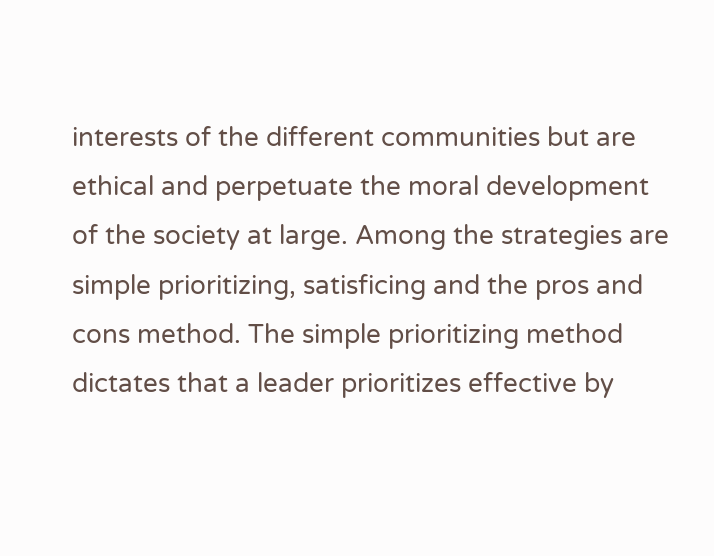interests of the different communities but are ethical and perpetuate the moral development of the society at large. Among the strategies are simple prioritizing, satisficing and the pros and cons method. The simple prioritizing method dictates that a leader prioritizes effective by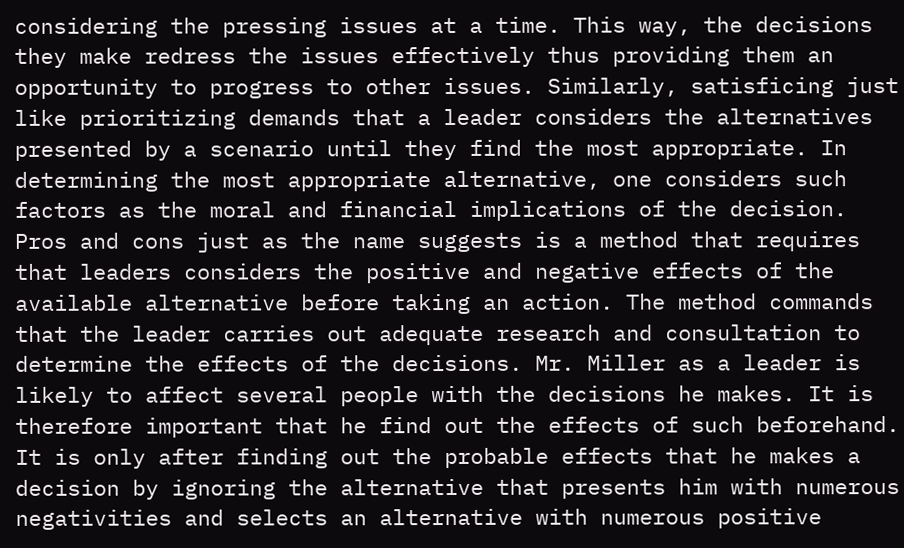considering the pressing issues at a time. This way, the decisions they make redress the issues effectively thus providing them an opportunity to progress to other issues. Similarly, satisficing just like prioritizing demands that a leader considers the alternatives presented by a scenario until they find the most appropriate. In determining the most appropriate alternative, one considers such factors as the moral and financial implications of the decision. Pros and cons just as the name suggests is a method that requires that leaders considers the positive and negative effects of the available alternative before taking an action. The method commands that the leader carries out adequate research and consultation to determine the effects of the decisions. Mr. Miller as a leader is likely to affect several people with the decisions he makes. It is therefore important that he find out the effects of such beforehand. It is only after finding out the probable effects that he makes a decision by ignoring the alternative that presents him with numerous negativities and selects an alternative with numerous positive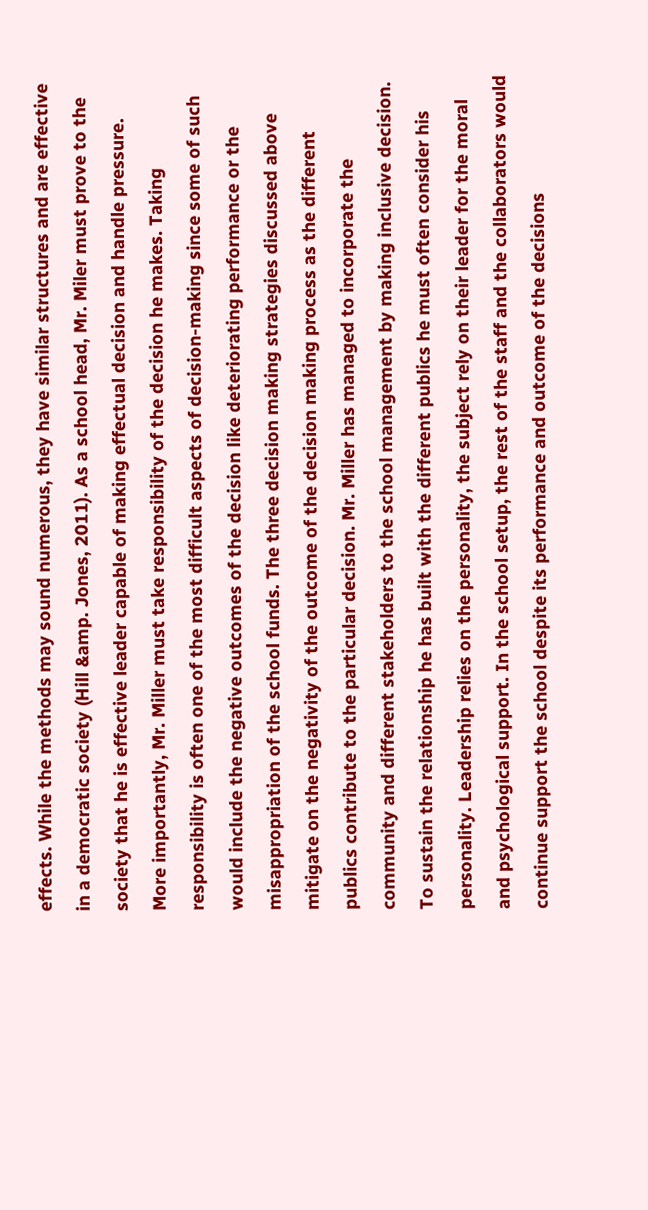effects. While the methods may sound numerous, they have similar structures and are effective in a democratic society (Hill &amp. Jones, 2011). As a school head, Mr. Miler must prove to the society that he is effective leader capable of making effectual decision and handle pressure. More importantly, Mr. Miller must take responsibility of the decision he makes. Taking responsibility is often one of the most difficult aspects of decision-making since some of such would include the negative outcomes of the decision like deteriorating performance or the misappropriation of the school funds. The three decision making strategies discussed above mitigate on the negativity of the outcome of the decision making process as the different publics contribute to the particular decision. Mr. Miller has managed to incorporate the community and different stakeholders to the school management by making inclusive decision. To sustain the relationship he has built with the different publics he must often consider his personality. Leadership relies on the personality, the subject rely on their leader for the moral and psychological support. In the school setup, the rest of the staff and the collaborators would continue support the school despite its performance and outcome of the decisions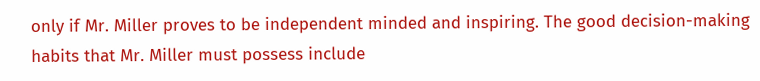only if Mr. Miller proves to be independent minded and inspiring. The good decision-making habits that Mr. Miller must possess include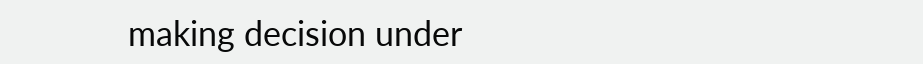making decision under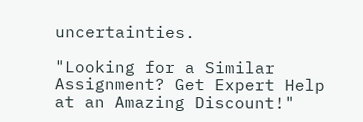uncertainties.

"Looking for a Similar Assignment? Get Expert Help at an Amazing Discount!"